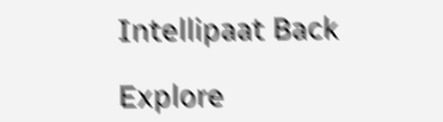Intellipaat Back

Explore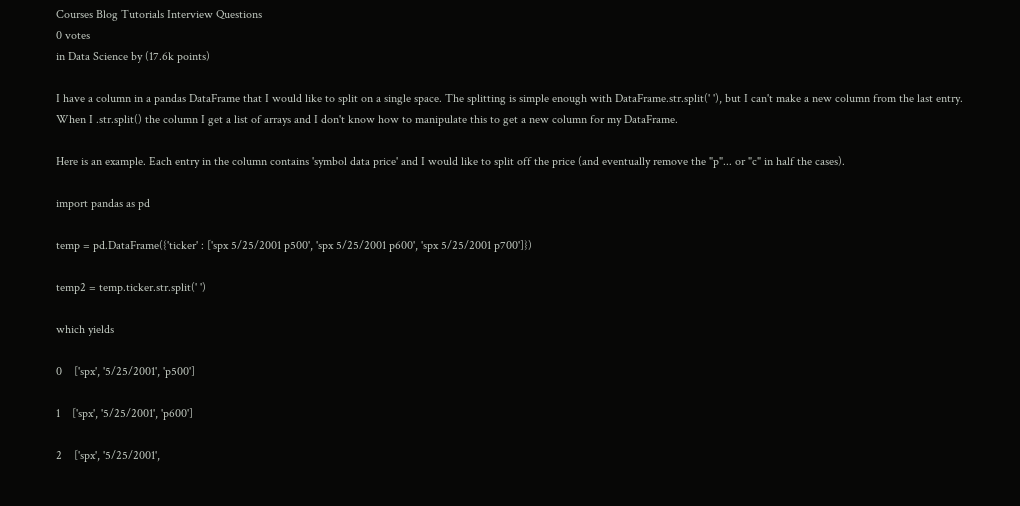Courses Blog Tutorials Interview Questions
0 votes
in Data Science by (17.6k points)

I have a column in a pandas DataFrame that I would like to split on a single space. The splitting is simple enough with DataFrame.str.split(' '), but I can't make a new column from the last entry. When I .str.split() the column I get a list of arrays and I don't know how to manipulate this to get a new column for my DataFrame.

Here is an example. Each entry in the column contains 'symbol data price' and I would like to split off the price (and eventually remove the "p"... or "c" in half the cases).

import pandas as pd

temp = pd.DataFrame({'ticker' : ['spx 5/25/2001 p500', 'spx 5/25/2001 p600', 'spx 5/25/2001 p700']})

temp2 = temp.ticker.str.split(' ')

which yields

0    ['spx', '5/25/2001', 'p500']

1    ['spx', '5/25/2001', 'p600']

2    ['spx', '5/25/2001',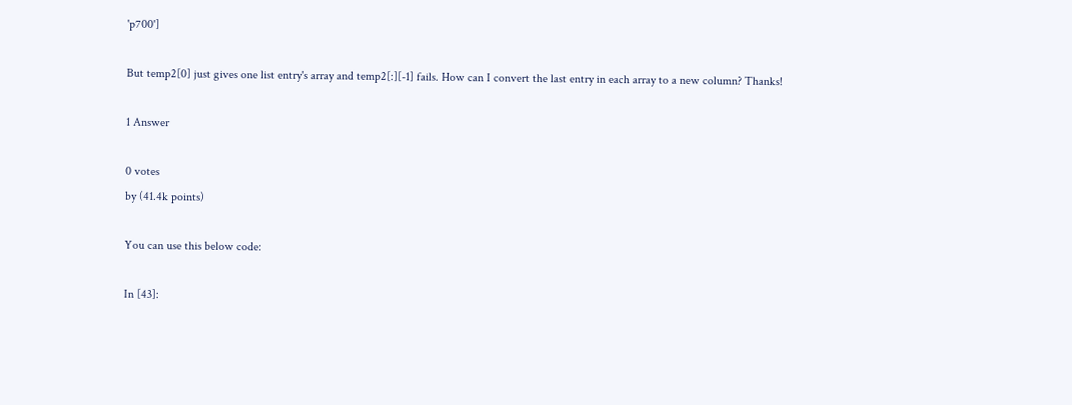'p700']

But temp2[0] just gives one list entry's array and temp2[:][-1] fails. How can I convert the last entry in each array to a new column? Thanks!

1 Answer

0 votes
by (41.4k points)

You can use this below code:

In [43]: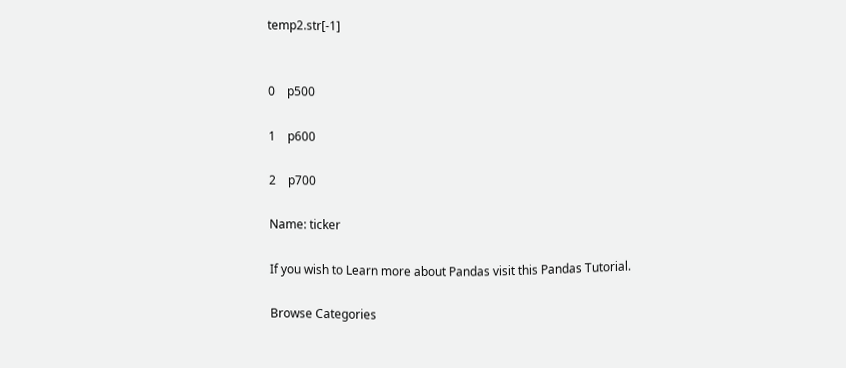temp2.str[-1]


0    p500

1    p600

2    p700

Name: ticker

If you wish to Learn more about Pandas visit this Pandas Tutorial.

Browse Categories